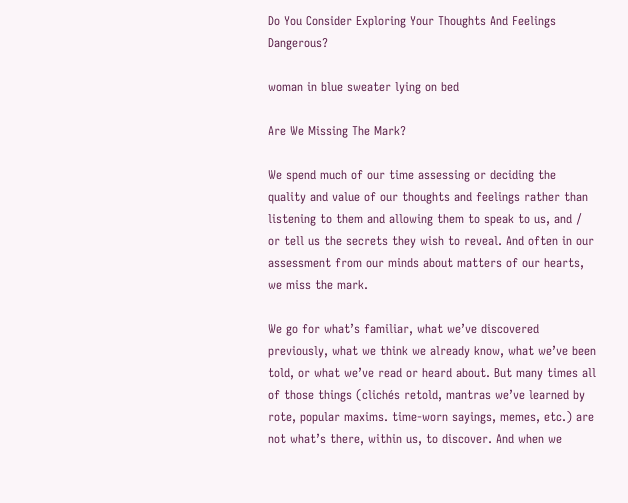Do You Consider Exploring Your Thoughts And Feelings Dangerous?

woman in blue sweater lying on bed

Are We Missing The Mark?

We spend much of our time assessing or deciding the quality and value of our thoughts and feelings rather than listening to them and allowing them to speak to us, and / or tell us the secrets they wish to reveal. And often in our assessment from our minds about matters of our hearts, we miss the mark.

We go for what’s familiar, what we’ve discovered previously, what we think we already know, what we’ve been told, or what we’ve read or heard about. But many times all of those things (clichés retold, mantras we’ve learned by rote, popular maxims. time-worn sayings, memes, etc.) are not what’s there, within us, to discover. And when we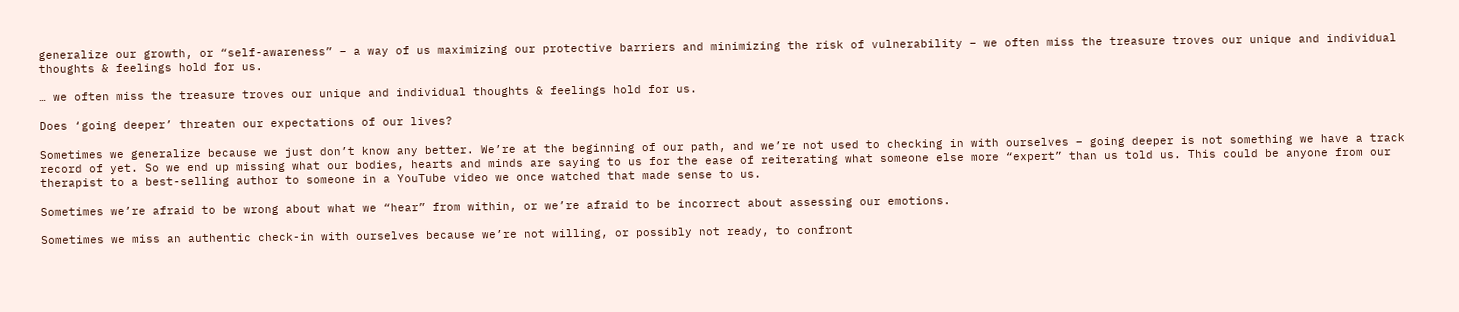generalize our growth, or “self-awareness” – a way of us maximizing our protective barriers and minimizing the risk of vulnerability – we often miss the treasure troves our unique and individual thoughts & feelings hold for us.

… we often miss the treasure troves our unique and individual thoughts & feelings hold for us.

Does ‘going deeper’ threaten our expectations of our lives?

Sometimes we generalize because we just don’t know any better. We’re at the beginning of our path, and we’re not used to checking in with ourselves – going deeper is not something we have a track record of yet. So we end up missing what our bodies, hearts and minds are saying to us for the ease of reiterating what someone else more “expert” than us told us. This could be anyone from our therapist to a best-selling author to someone in a YouTube video we once watched that made sense to us.

Sometimes we’re afraid to be wrong about what we “hear” from within, or we’re afraid to be incorrect about assessing our emotions.

Sometimes we miss an authentic check-in with ourselves because we’re not willing, or possibly not ready, to confront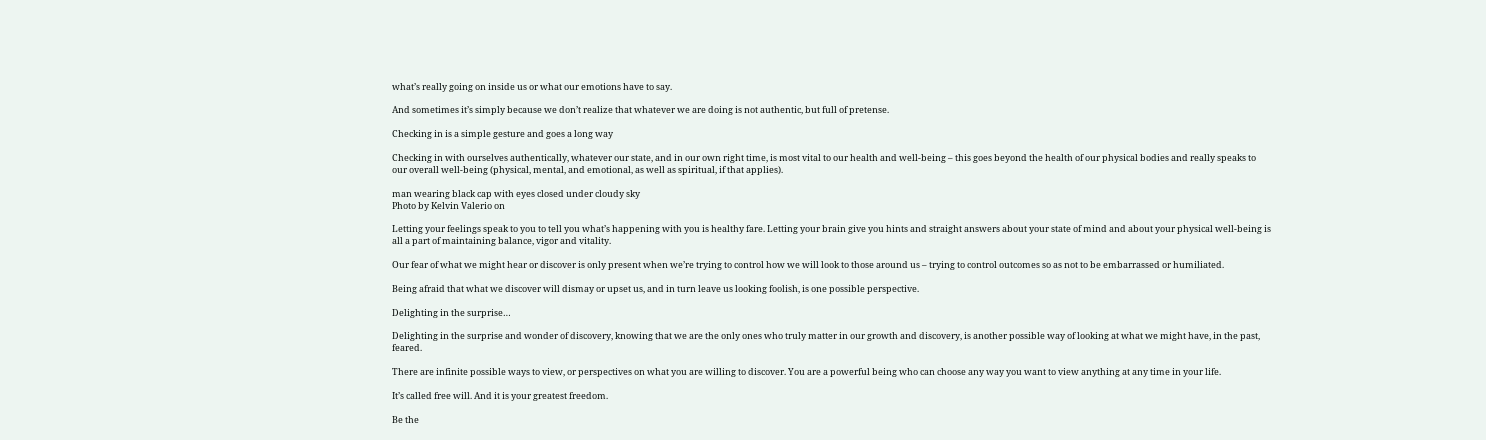what’s really going on inside us or what our emotions have to say.

And sometimes it’s simply because we don’t realize that whatever we are doing is not authentic, but full of pretense.

Checking in is a simple gesture and goes a long way

Checking in with ourselves authentically, whatever our state, and in our own right time, is most vital to our health and well-being – this goes beyond the health of our physical bodies and really speaks to our overall well-being (physical, mental, and emotional, as well as spiritual, if that applies).

man wearing black cap with eyes closed under cloudy sky
Photo by Kelvin Valerio on

Letting your feelings speak to you to tell you what’s happening with you is healthy fare. Letting your brain give you hints and straight answers about your state of mind and about your physical well-being is all a part of maintaining balance, vigor and vitality.

Our fear of what we might hear or discover is only present when we’re trying to control how we will look to those around us – trying to control outcomes so as not to be embarrassed or humiliated.

Being afraid that what we discover will dismay or upset us, and in turn leave us looking foolish, is one possible perspective.

Delighting in the surprise…

Delighting in the surprise and wonder of discovery, knowing that we are the only ones who truly matter in our growth and discovery, is another possible way of looking at what we might have, in the past, feared.

There are infinite possible ways to view, or perspectives on what you are willing to discover. You are a powerful being who can choose any way you want to view anything at any time in your life.

It’s called free will. And it is your greatest freedom.

Be the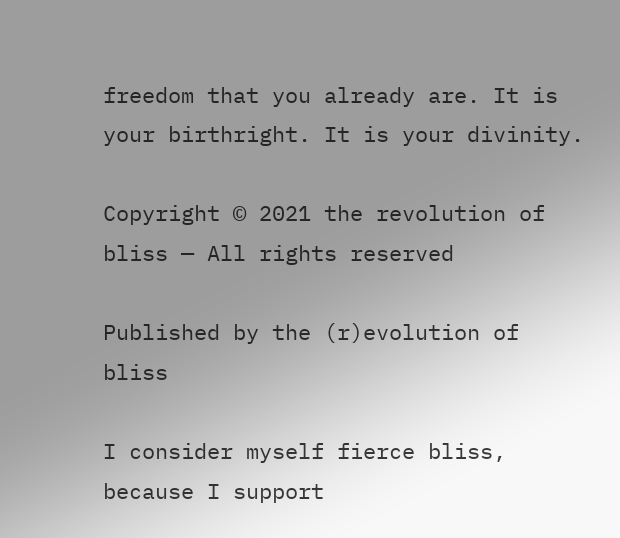freedom that you already are. It is your birthright. It is your divinity.

Copyright © 2021 the revolution of bliss — All rights reserved

Published by the (r)evolution of bliss

I consider myself fierce bliss, because I support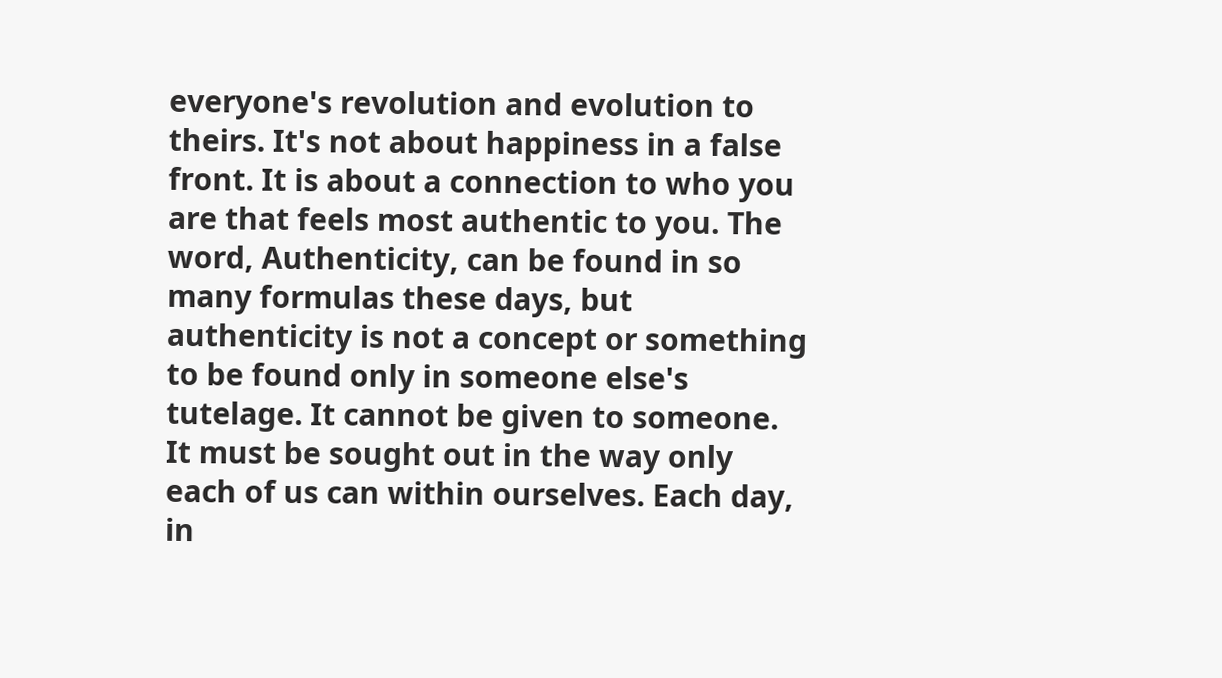everyone's revolution and evolution to theirs. It's not about happiness in a false front. It is about a connection to who you are that feels most authentic to you. The word, Authenticity, can be found in so many formulas these days, but authenticity is not a concept or something to be found only in someone else's tutelage. It cannot be given to someone. It must be sought out in the way only each of us can within ourselves. Each day, in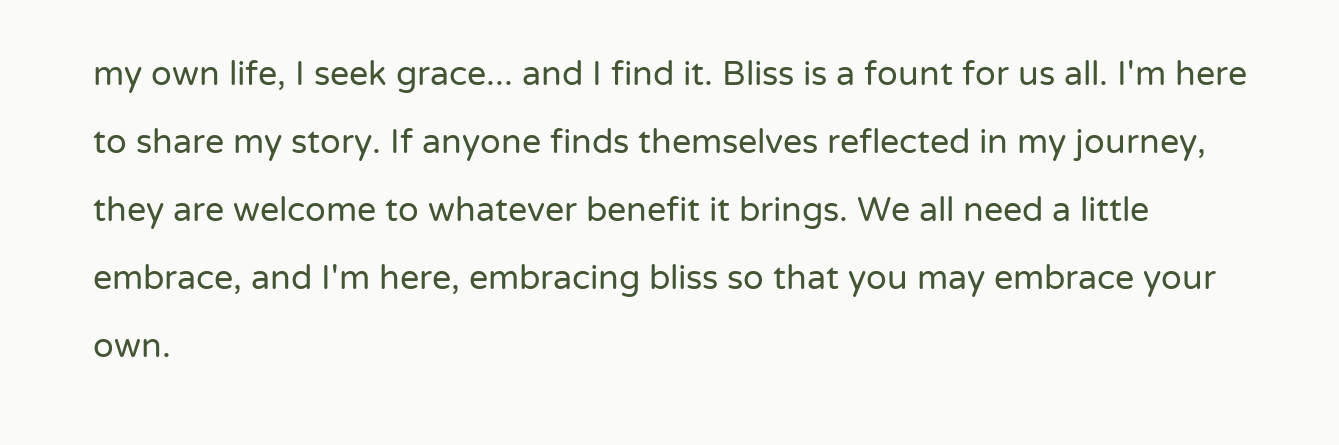my own life, I seek grace... and I find it. Bliss is a fount for us all. I'm here to share my story. If anyone finds themselves reflected in my journey, they are welcome to whatever benefit it brings. We all need a little embrace, and I'm here, embracing bliss so that you may embrace your own.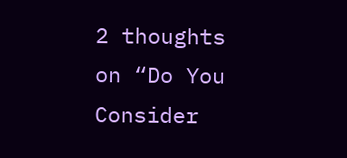2 thoughts on “Do You Consider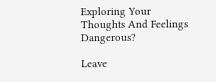Exploring Your Thoughts And Feelings Dangerous?

Leave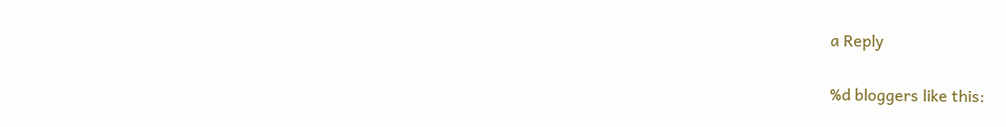a Reply

%d bloggers like this: